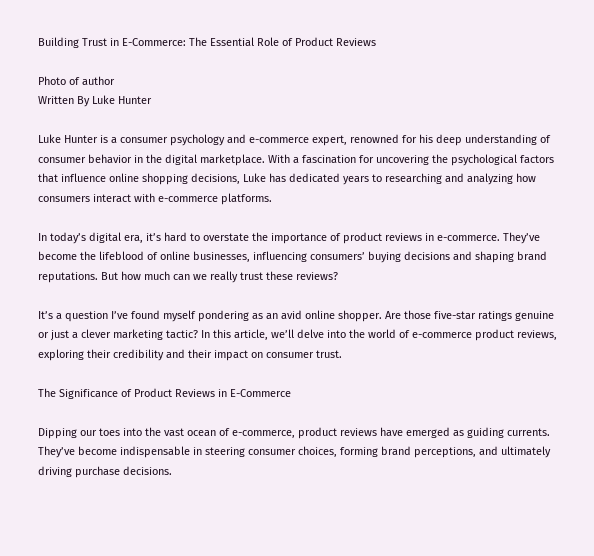Building Trust in E-Commerce: The Essential Role of Product Reviews

Photo of author
Written By Luke Hunter

Luke Hunter is a consumer psychology and e-commerce expert, renowned for his deep understanding of consumer behavior in the digital marketplace. With a fascination for uncovering the psychological factors that influence online shopping decisions, Luke has dedicated years to researching and analyzing how consumers interact with e-commerce platforms.

In today’s digital era, it’s hard to overstate the importance of product reviews in e-commerce. They’ve become the lifeblood of online businesses, influencing consumers’ buying decisions and shaping brand reputations. But how much can we really trust these reviews?

It’s a question I’ve found myself pondering as an avid online shopper. Are those five-star ratings genuine or just a clever marketing tactic? In this article, we’ll delve into the world of e-commerce product reviews, exploring their credibility and their impact on consumer trust.

The Significance of Product Reviews in E-Commerce

Dipping our toes into the vast ocean of e-commerce, product reviews have emerged as guiding currents. They’ve become indispensable in steering consumer choices, forming brand perceptions, and ultimately driving purchase decisions.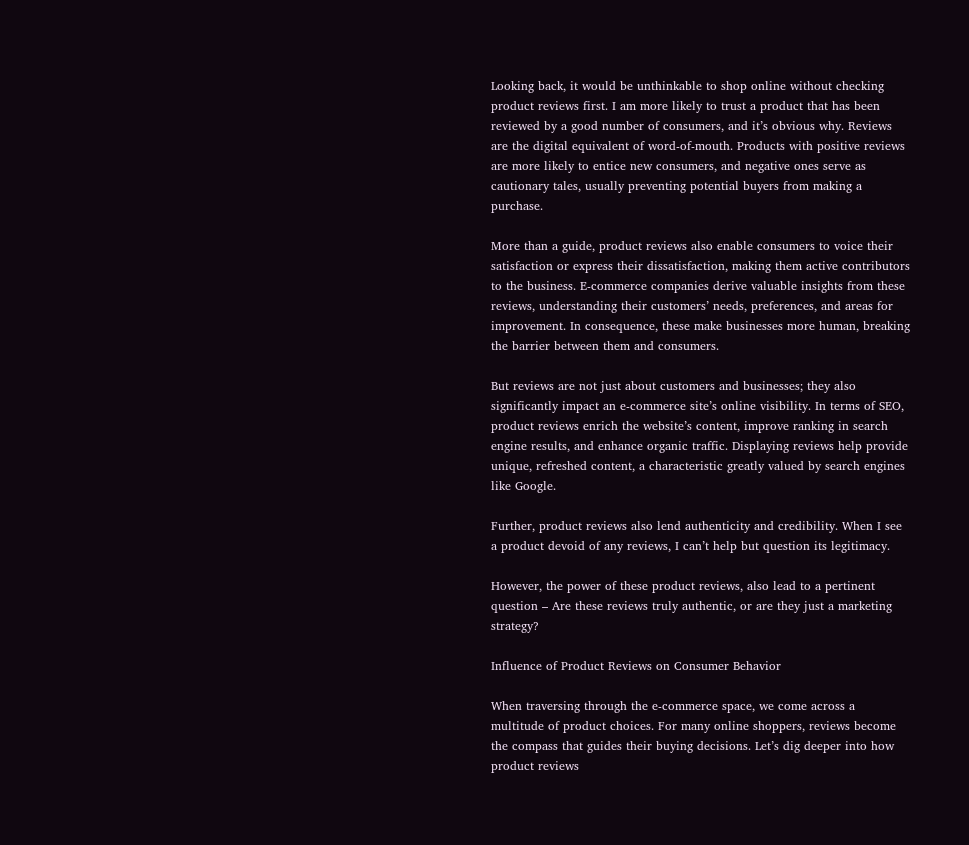Looking back, it would be unthinkable to shop online without checking product reviews first. I am more likely to trust a product that has been reviewed by a good number of consumers, and it’s obvious why. Reviews are the digital equivalent of word-of-mouth. Products with positive reviews are more likely to entice new consumers, and negative ones serve as cautionary tales, usually preventing potential buyers from making a purchase.

More than a guide, product reviews also enable consumers to voice their satisfaction or express their dissatisfaction, making them active contributors to the business. E-commerce companies derive valuable insights from these reviews, understanding their customers’ needs, preferences, and areas for improvement. In consequence, these make businesses more human, breaking the barrier between them and consumers.

But reviews are not just about customers and businesses; they also significantly impact an e-commerce site’s online visibility. In terms of SEO, product reviews enrich the website’s content, improve ranking in search engine results, and enhance organic traffic. Displaying reviews help provide unique, refreshed content, a characteristic greatly valued by search engines like Google.

Further, product reviews also lend authenticity and credibility. When I see a product devoid of any reviews, I can’t help but question its legitimacy.

However, the power of these product reviews, also lead to a pertinent question – Are these reviews truly authentic, or are they just a marketing strategy?

Influence of Product Reviews on Consumer Behavior

When traversing through the e-commerce space, we come across a multitude of product choices. For many online shoppers, reviews become the compass that guides their buying decisions. Let’s dig deeper into how product reviews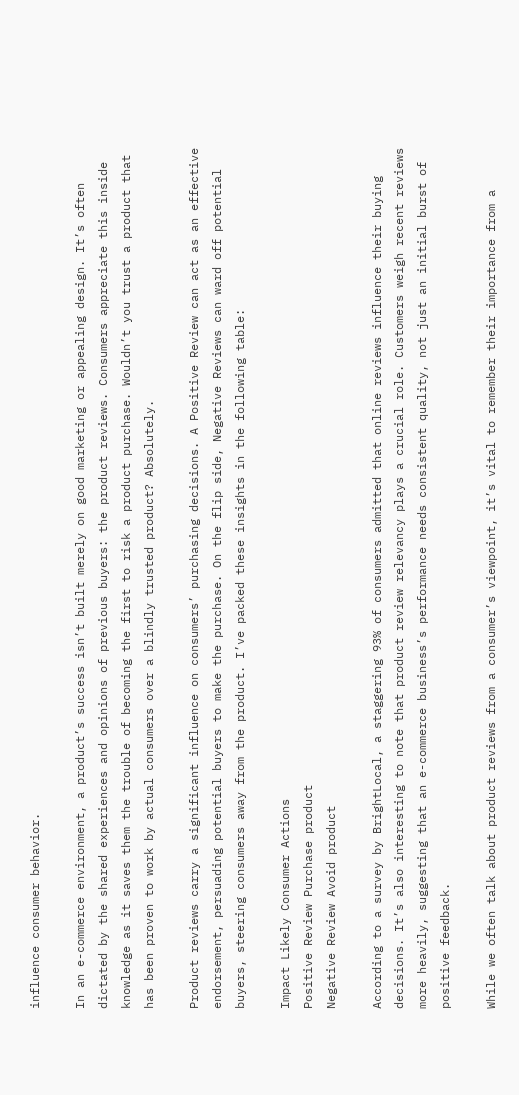influence consumer behavior.

In an e-commerce environment, a product’s success isn’t built merely on good marketing or appealing design. It’s often dictated by the shared experiences and opinions of previous buyers: the product reviews. Consumers appreciate this inside knowledge as it saves them the trouble of becoming the first to risk a product purchase. Wouldn’t you trust a product that has been proven to work by actual consumers over a blindly trusted product? Absolutely.

Product reviews carry a significant influence on consumers’ purchasing decisions. A Positive Review can act as an effective endorsement, persuading potential buyers to make the purchase. On the flip side, Negative Reviews can ward off potential buyers, steering consumers away from the product. I’ve packed these insights in the following table:

Impact Likely Consumer Actions
Positive Review Purchase product
Negative Review Avoid product

According to a survey by BrightLocal, a staggering 93% of consumers admitted that online reviews influence their buying decisions. It’s also interesting to note that product review relevancy plays a crucial role. Customers weigh recent reviews more heavily, suggesting that an e-commerce business’s performance needs consistent quality, not just an initial burst of positive feedback.

While we often talk about product reviews from a consumer’s viewpoint, it’s vital to remember their importance from a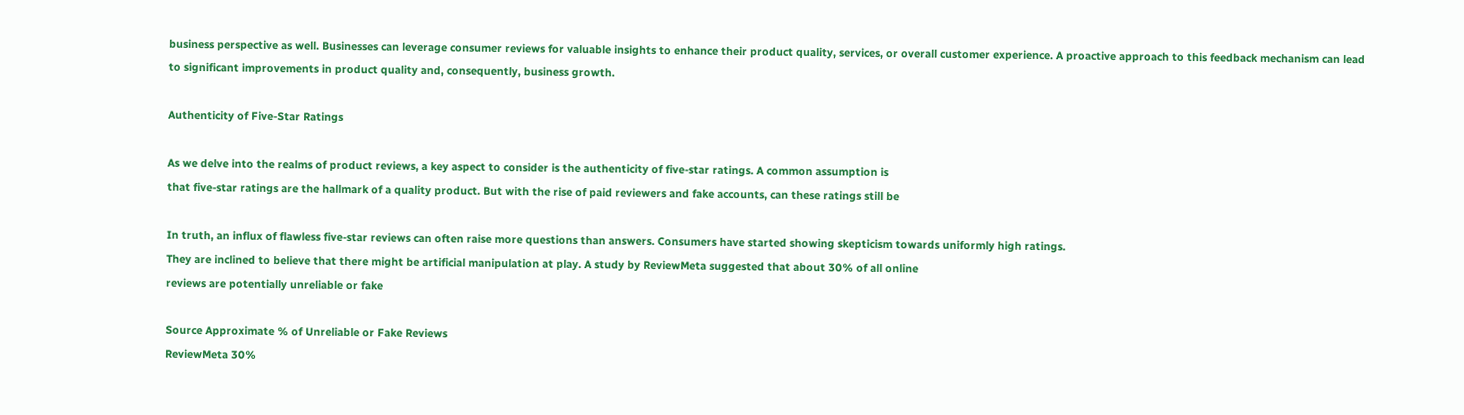business perspective as well. Businesses can leverage consumer reviews for valuable insights to enhance their product quality, services, or overall customer experience. A proactive approach to this feedback mechanism can lead to significant improvements in product quality and, consequently, business growth.

Authenticity of Five-Star Ratings

As we delve into the realms of product reviews, a key aspect to consider is the authenticity of five-star ratings. A common assumption is
that five-star ratings are the hallmark of a quality product. But with the rise of paid reviewers and fake accounts, can these ratings still be

In truth, an influx of flawless five-star reviews can often raise more questions than answers. Consumers have started showing skepticism towards uniformly high ratings.
They are inclined to believe that there might be artificial manipulation at play. A study by ReviewMeta suggested that about 30% of all online
reviews are potentially unreliable or fake

Source Approximate % of Unreliable or Fake Reviews
ReviewMeta 30%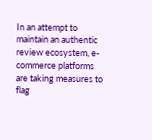In an attempt to maintain an authentic review ecosystem, e-commerce platforms are taking measures to flag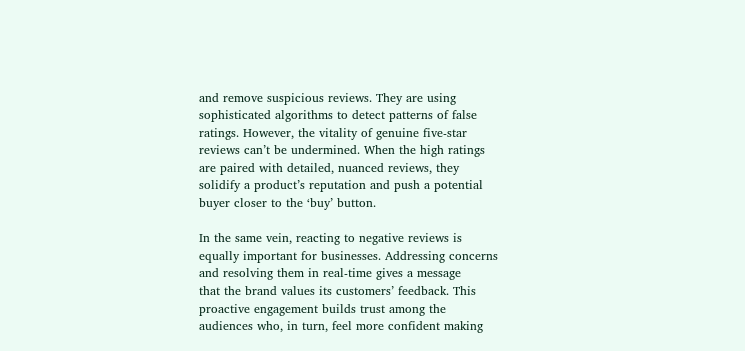and remove suspicious reviews. They are using sophisticated algorithms to detect patterns of false ratings. However, the vitality of genuine five-star reviews can’t be undermined. When the high ratings are paired with detailed, nuanced reviews, they solidify a product’s reputation and push a potential buyer closer to the ‘buy’ button.

In the same vein, reacting to negative reviews is equally important for businesses. Addressing concerns and resolving them in real-time gives a message
that the brand values its customers’ feedback. This proactive engagement builds trust among the audiences who, in turn, feel more confident making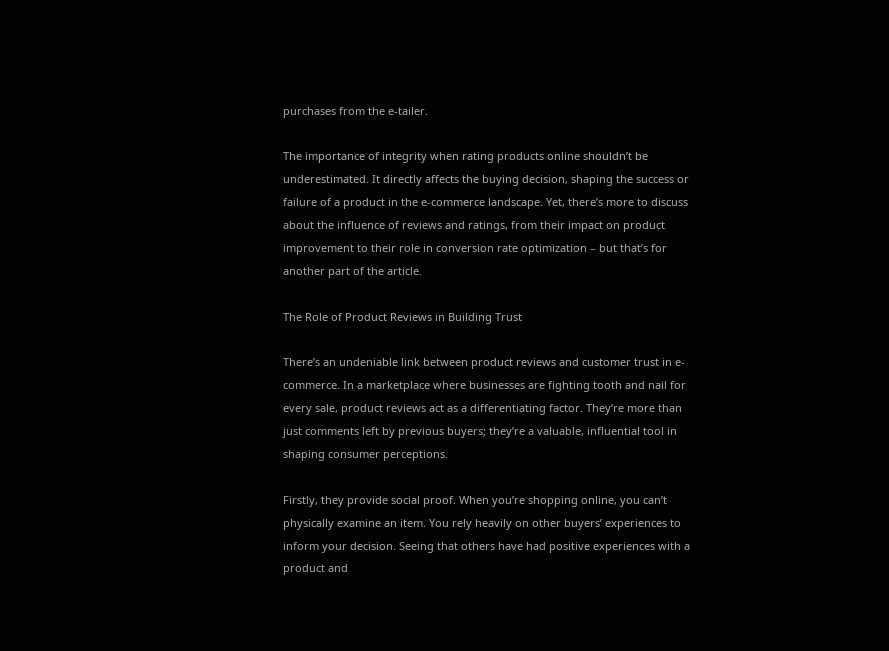purchases from the e-tailer.

The importance of integrity when rating products online shouldn’t be underestimated. It directly affects the buying decision, shaping the success or failure of a product in the e-commerce landscape. Yet, there’s more to discuss about the influence of reviews and ratings, from their impact on product improvement to their role in conversion rate optimization – but that’s for another part of the article.

The Role of Product Reviews in Building Trust

There’s an undeniable link between product reviews and customer trust in e-commerce. In a marketplace where businesses are fighting tooth and nail for every sale, product reviews act as a differentiating factor. They’re more than just comments left by previous buyers; they’re a valuable, influential tool in shaping consumer perceptions.

Firstly, they provide social proof. When you’re shopping online, you can’t physically examine an item. You rely heavily on other buyers’ experiences to inform your decision. Seeing that others have had positive experiences with a product and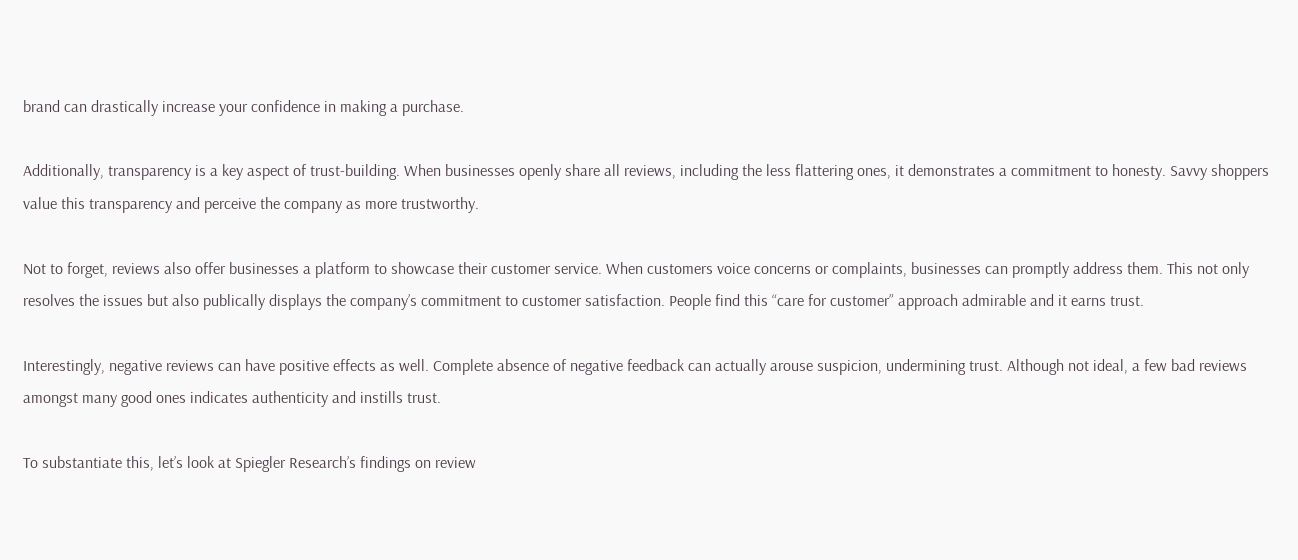brand can drastically increase your confidence in making a purchase.

Additionally, transparency is a key aspect of trust-building. When businesses openly share all reviews, including the less flattering ones, it demonstrates a commitment to honesty. Savvy shoppers value this transparency and perceive the company as more trustworthy.

Not to forget, reviews also offer businesses a platform to showcase their customer service. When customers voice concerns or complaints, businesses can promptly address them. This not only resolves the issues but also publically displays the company’s commitment to customer satisfaction. People find this “care for customer” approach admirable and it earns trust.

Interestingly, negative reviews can have positive effects as well. Complete absence of negative feedback can actually arouse suspicion, undermining trust. Although not ideal, a few bad reviews amongst many good ones indicates authenticity and instills trust.

To substantiate this, let’s look at Spiegler Research’s findings on review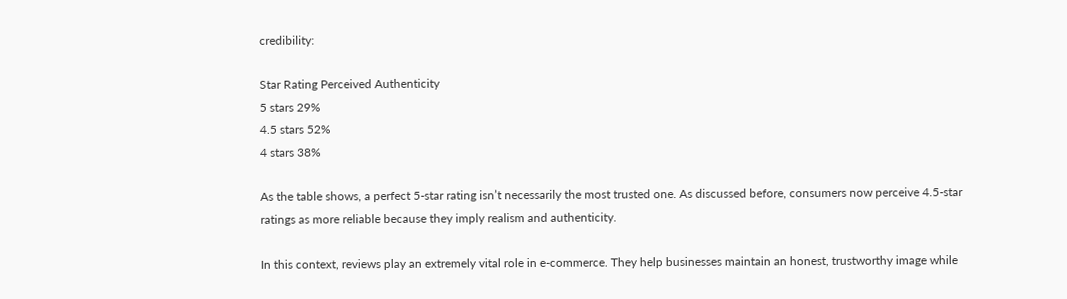credibility:

Star Rating Perceived Authenticity
5 stars 29%
4.5 stars 52%
4 stars 38%

As the table shows, a perfect 5-star rating isn’t necessarily the most trusted one. As discussed before, consumers now perceive 4.5-star ratings as more reliable because they imply realism and authenticity.

In this context, reviews play an extremely vital role in e-commerce. They help businesses maintain an honest, trustworthy image while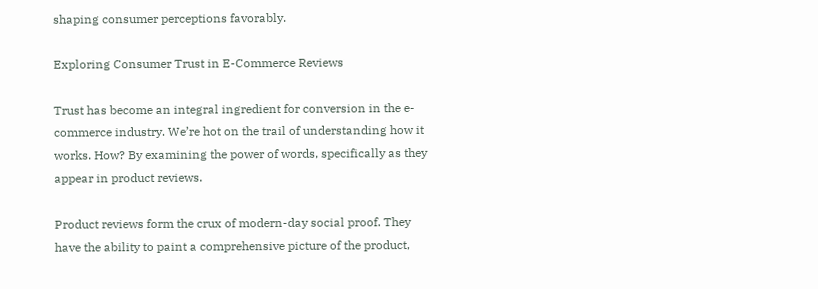shaping consumer perceptions favorably.

Exploring Consumer Trust in E-Commerce Reviews

Trust has become an integral ingredient for conversion in the e-commerce industry. We’re hot on the trail of understanding how it works. How? By examining the power of words, specifically as they appear in product reviews.

Product reviews form the crux of modern-day social proof. They have the ability to paint a comprehensive picture of the product,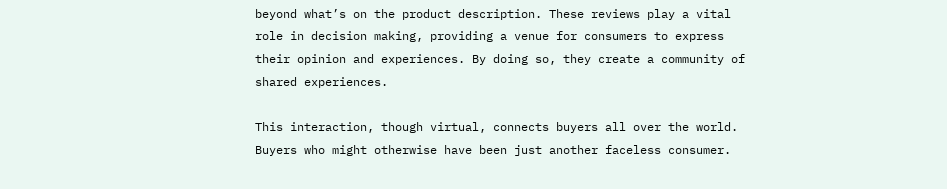beyond what’s on the product description. These reviews play a vital role in decision making, providing a venue for consumers to express their opinion and experiences. By doing so, they create a community of shared experiences.

This interaction, though virtual, connects buyers all over the world. Buyers who might otherwise have been just another faceless consumer.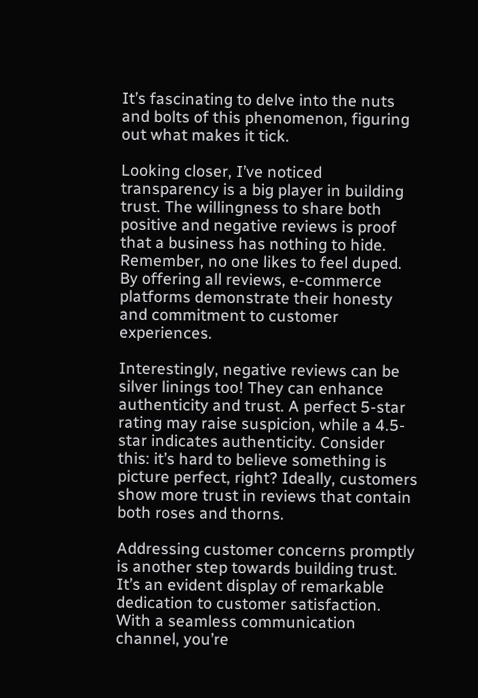It’s fascinating to delve into the nuts and bolts of this phenomenon, figuring out what makes it tick.

Looking closer, I’ve noticed transparency is a big player in building trust. The willingness to share both positive and negative reviews is proof that a business has nothing to hide. Remember, no one likes to feel duped. By offering all reviews, e-commerce platforms demonstrate their honesty and commitment to customer experiences.

Interestingly, negative reviews can be silver linings too! They can enhance authenticity and trust. A perfect 5-star rating may raise suspicion, while a 4.5-star indicates authenticity. Consider this: it’s hard to believe something is picture perfect, right? Ideally, customers show more trust in reviews that contain both roses and thorns.

Addressing customer concerns promptly is another step towards building trust. It’s an evident display of remarkable dedication to customer satisfaction. With a seamless communication channel, you’re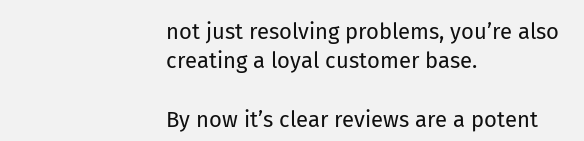not just resolving problems, you’re also creating a loyal customer base.

By now it’s clear reviews are a potent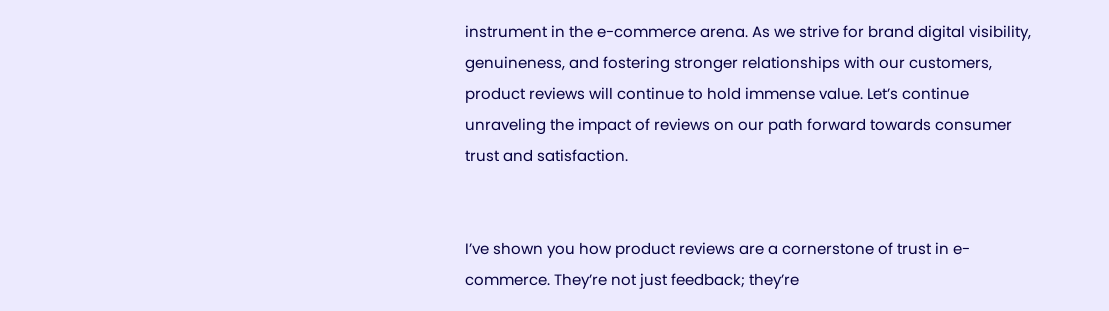instrument in the e-commerce arena. As we strive for brand digital visibility, genuineness, and fostering stronger relationships with our customers, product reviews will continue to hold immense value. Let’s continue unraveling the impact of reviews on our path forward towards consumer trust and satisfaction.


I’ve shown you how product reviews are a cornerstone of trust in e-commerce. They’re not just feedback; they’re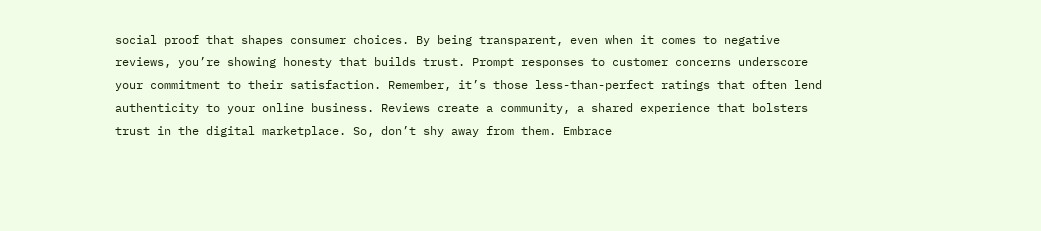social proof that shapes consumer choices. By being transparent, even when it comes to negative reviews, you’re showing honesty that builds trust. Prompt responses to customer concerns underscore your commitment to their satisfaction. Remember, it’s those less-than-perfect ratings that often lend authenticity to your online business. Reviews create a community, a shared experience that bolsters trust in the digital marketplace. So, don’t shy away from them. Embrace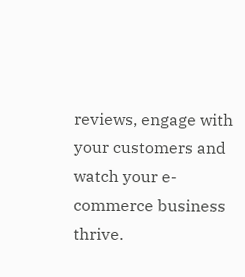reviews, engage with your customers and watch your e-commerce business thrive.